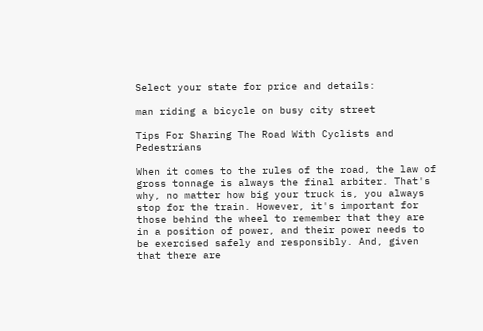Select your state for price and details:

man riding a bicycle on busy city street

Tips For Sharing The Road With Cyclists and Pedestrians

When it comes to the rules of the road, the law of gross tonnage is always the final arbiter. That's why, no matter how big your truck is, you always stop for the train. However, it's important for those behind the wheel to remember that they are in a position of power, and their power needs to be exercised safely and responsibly. And, given that there are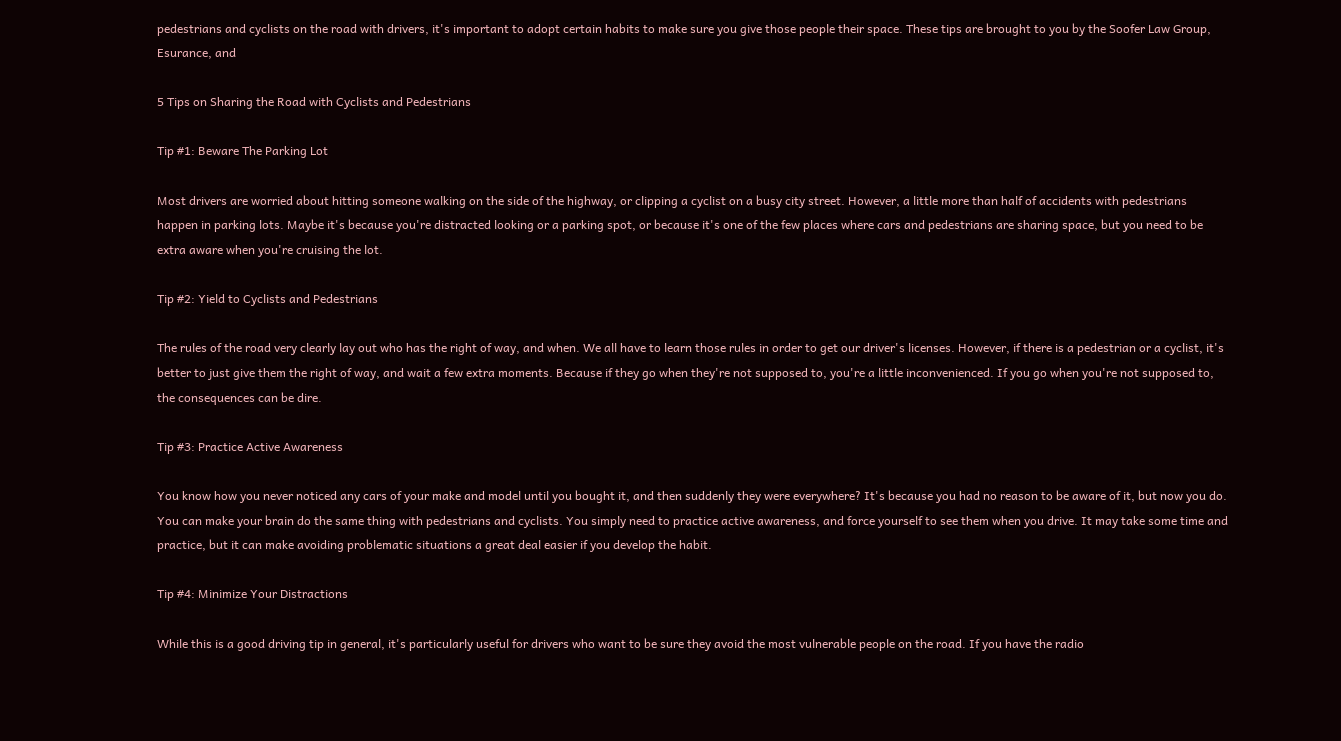pedestrians and cyclists on the road with drivers, it's important to adopt certain habits to make sure you give those people their space. These tips are brought to you by the Soofer Law Group, Esurance, and

5 Tips on Sharing the Road with Cyclists and Pedestrians

Tip #1: Beware The Parking Lot

Most drivers are worried about hitting someone walking on the side of the highway, or clipping a cyclist on a busy city street. However, a little more than half of accidents with pedestrians happen in parking lots. Maybe it's because you're distracted looking or a parking spot, or because it's one of the few places where cars and pedestrians are sharing space, but you need to be extra aware when you're cruising the lot.

Tip #2: Yield to Cyclists and Pedestrians

The rules of the road very clearly lay out who has the right of way, and when. We all have to learn those rules in order to get our driver's licenses. However, if there is a pedestrian or a cyclist, it's better to just give them the right of way, and wait a few extra moments. Because if they go when they're not supposed to, you're a little inconvenienced. If you go when you're not supposed to, the consequences can be dire.

Tip #3: Practice Active Awareness

You know how you never noticed any cars of your make and model until you bought it, and then suddenly they were everywhere? It's because you had no reason to be aware of it, but now you do. You can make your brain do the same thing with pedestrians and cyclists. You simply need to practice active awareness, and force yourself to see them when you drive. It may take some time and practice, but it can make avoiding problematic situations a great deal easier if you develop the habit.

Tip #4: Minimize Your Distractions

While this is a good driving tip in general, it's particularly useful for drivers who want to be sure they avoid the most vulnerable people on the road. If you have the radio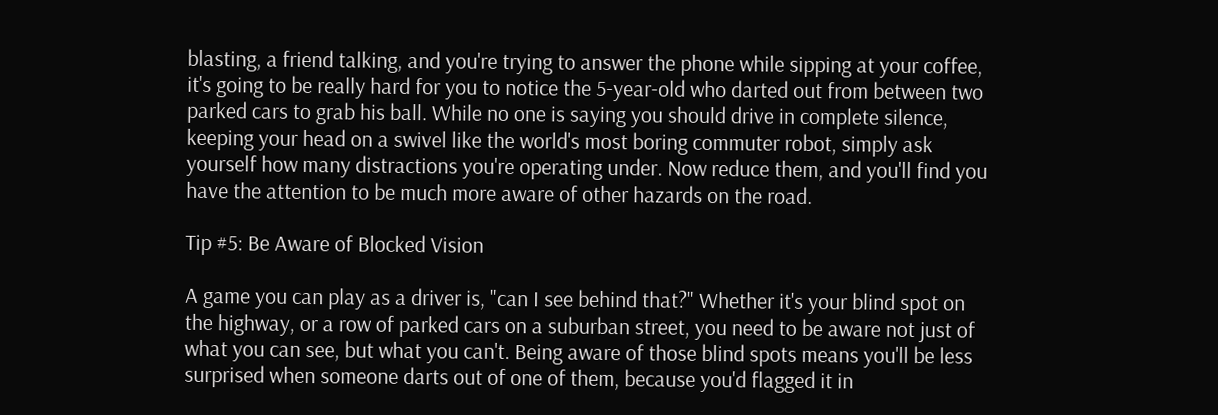blasting, a friend talking, and you're trying to answer the phone while sipping at your coffee, it's going to be really hard for you to notice the 5-year-old who darted out from between two parked cars to grab his ball. While no one is saying you should drive in complete silence, keeping your head on a swivel like the world's most boring commuter robot, simply ask yourself how many distractions you're operating under. Now reduce them, and you'll find you have the attention to be much more aware of other hazards on the road.

Tip #5: Be Aware of Blocked Vision

A game you can play as a driver is, "can I see behind that?" Whether it's your blind spot on the highway, or a row of parked cars on a suburban street, you need to be aware not just of what you can see, but what you can't. Being aware of those blind spots means you'll be less surprised when someone darts out of one of them, because you'd flagged it in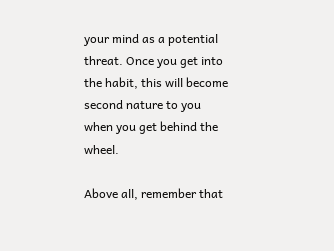your mind as a potential threat. Once you get into the habit, this will become second nature to you when you get behind the wheel.

Above all, remember that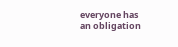everyone has an obligation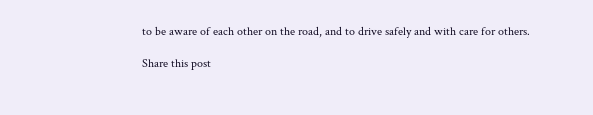to be aware of each other on the road, and to drive safely and with care for others.

Share this post